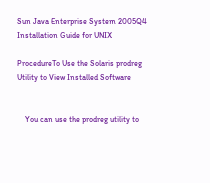Sun Java Enterprise System 2005Q4 Installation Guide for UNIX

ProcedureTo Use the Solaris prodreg Utility to View Installed Software


    You can use the prodreg utility to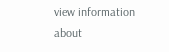view information about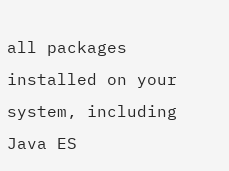all packages installed on your system, including Java ES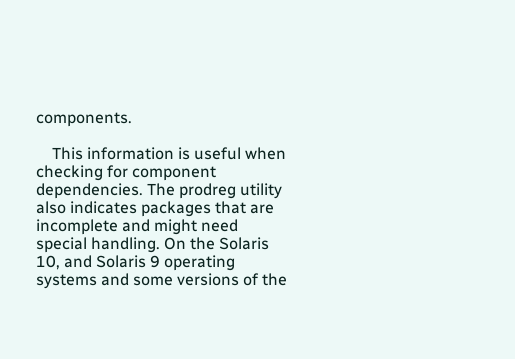components.

    This information is useful when checking for component dependencies. The prodreg utility also indicates packages that are incomplete and might need special handling. On the Solaris 10, and Solaris 9 operating systems and some versions of the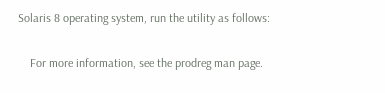Solaris 8 operating system, run the utility as follows:


    For more information, see the prodreg man page.